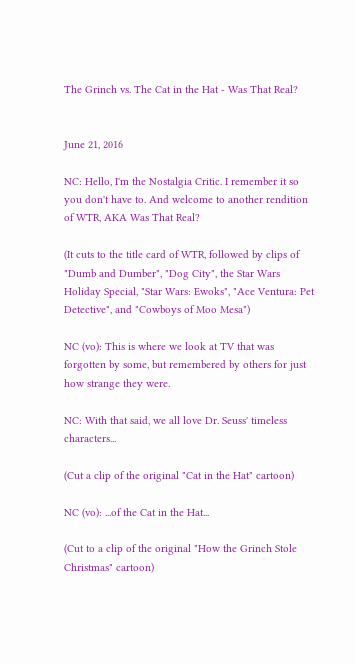The Grinch vs. The Cat in the Hat - Was That Real?


June 21, 2016

NC: Hello, I'm the Nostalgia Critic. I remember it so you don't have to. And welcome to another rendition of WTR, AKA Was That Real?

(It cuts to the title card of WTR, followed by clips of "Dumb and Dumber", "Dog City", the Star Wars Holiday Special, "Star Wars: Ewoks", "Ace Ventura: Pet Detective", and "Cowboys of Moo Mesa")

NC (vo): This is where we look at TV that was forgotten by some, but remembered by others for just how strange they were.

NC: With that said, we all love Dr. Seuss' timeless characters...

(Cut a clip of the original "Cat in the Hat" cartoon)

NC (vo): ...of the Cat in the Hat...

(Cut to a clip of the original "How the Grinch Stole Christmas" cartoon)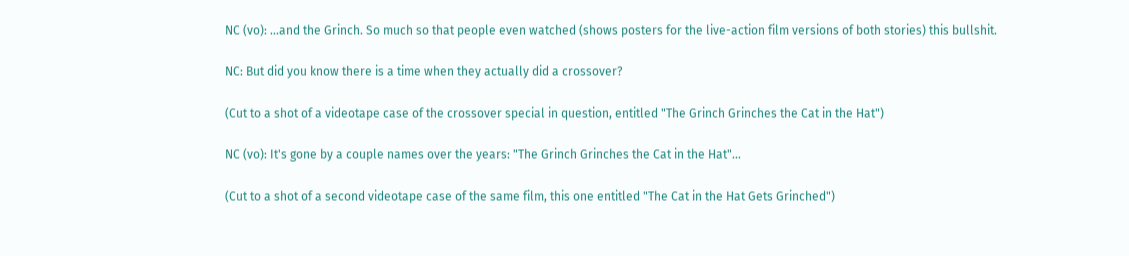NC (vo): ...and the Grinch. So much so that people even watched (shows posters for the live-action film versions of both stories) this bullshit.

NC: But did you know there is a time when they actually did a crossover?

(Cut to a shot of a videotape case of the crossover special in question, entitled "The Grinch Grinches the Cat in the Hat")

NC (vo): It's gone by a couple names over the years: "The Grinch Grinches the Cat in the Hat"...

(Cut to a shot of a second videotape case of the same film, this one entitled "The Cat in the Hat Gets Grinched")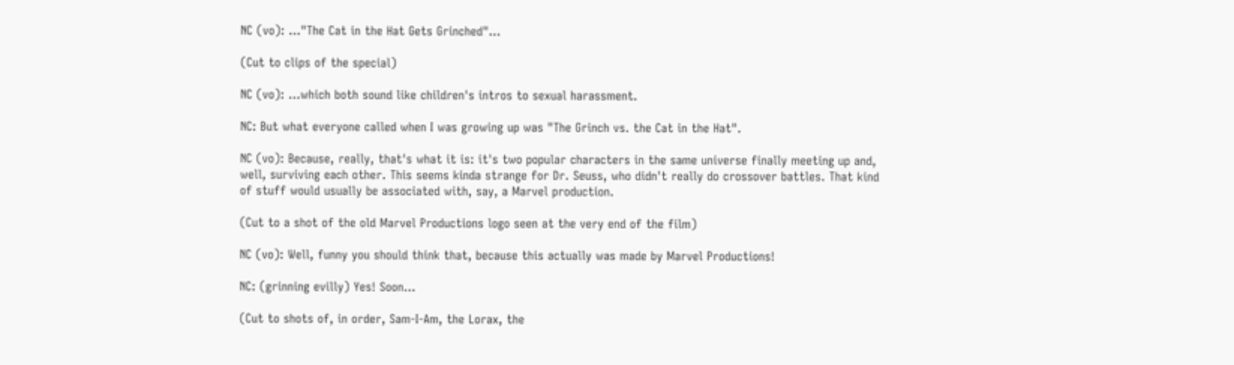NC (vo): ..."The Cat in the Hat Gets Grinched"...

(Cut to clips of the special)

NC (vo): ...which both sound like children's intros to sexual harassment.

NC: But what everyone called when I was growing up was "The Grinch vs. the Cat in the Hat".

NC (vo): Because, really, that's what it is: it's two popular characters in the same universe finally meeting up and, well, surviving each other. This seems kinda strange for Dr. Seuss, who didn't really do crossover battles. That kind of stuff would usually be associated with, say, a Marvel production.

(Cut to a shot of the old Marvel Productions logo seen at the very end of the film)

NC (vo): Well, funny you should think that, because this actually was made by Marvel Productions!

NC: (grinning evilly) Yes! Soon...

(Cut to shots of, in order, Sam-I-Am, the Lorax, the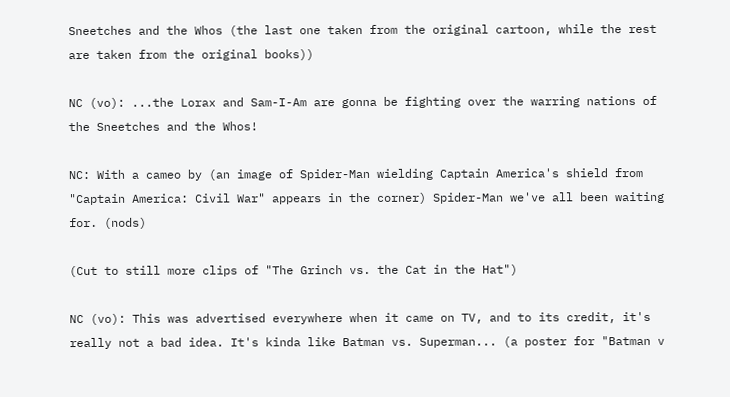Sneetches and the Whos (the last one taken from the original cartoon, while the rest are taken from the original books))

NC (vo): ...the Lorax and Sam-I-Am are gonna be fighting over the warring nations of the Sneetches and the Whos!

NC: With a cameo by (an image of Spider-Man wielding Captain America's shield from "Captain America: Civil War" appears in the corner) Spider-Man we've all been waiting for. (nods)

(Cut to still more clips of "The Grinch vs. the Cat in the Hat")

NC (vo): This was advertised everywhere when it came on TV, and to its credit, it's really not a bad idea. It's kinda like Batman vs. Superman... (a poster for "Batman v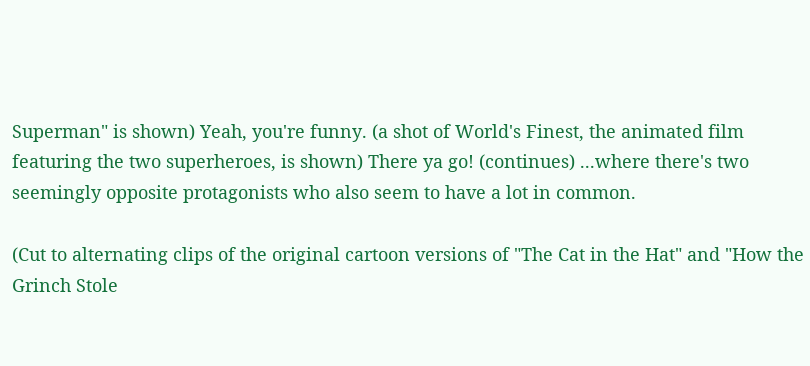Superman" is shown) Yeah, you're funny. (a shot of World's Finest, the animated film featuring the two superheroes, is shown) There ya go! (continues) ...where there's two seemingly opposite protagonists who also seem to have a lot in common.

(Cut to alternating clips of the original cartoon versions of "The Cat in the Hat" and "How the Grinch Stole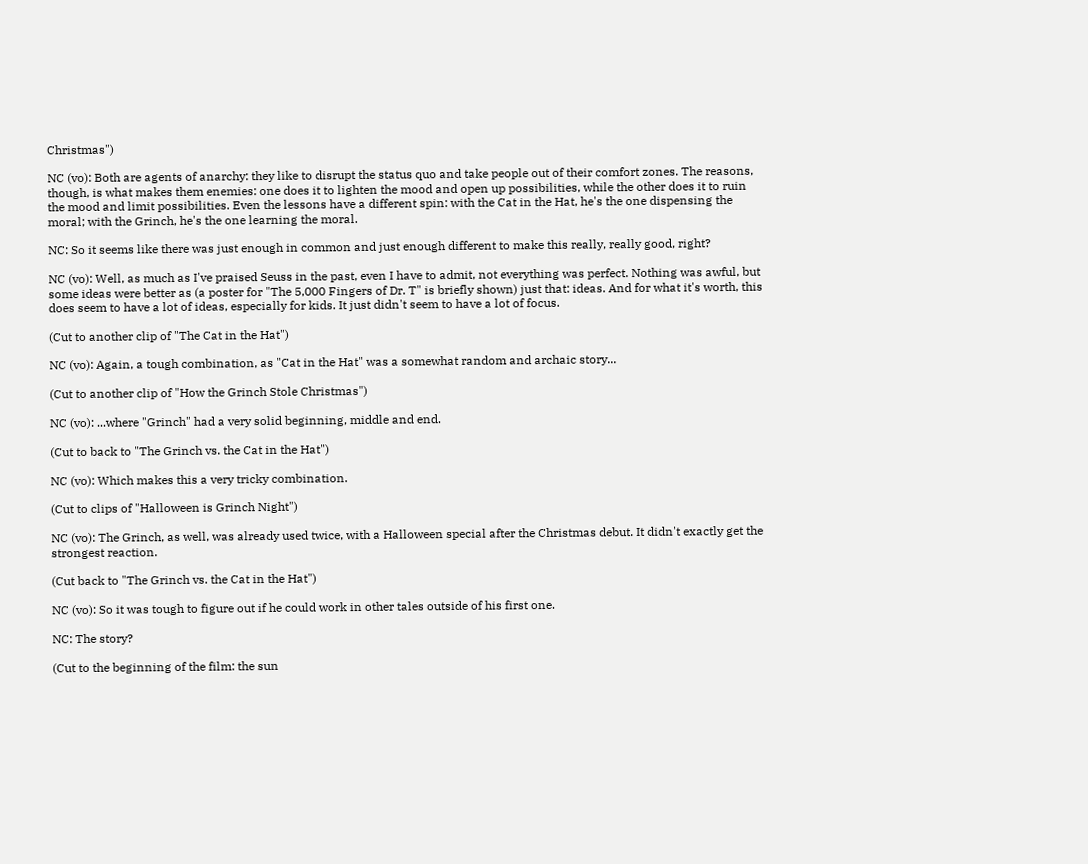Christmas")

NC (vo): Both are agents of anarchy: they like to disrupt the status quo and take people out of their comfort zones. The reasons, though, is what makes them enemies: one does it to lighten the mood and open up possibilities, while the other does it to ruin the mood and limit possibilities. Even the lessons have a different spin: with the Cat in the Hat, he's the one dispensing the moral; with the Grinch, he's the one learning the moral.

NC: So it seems like there was just enough in common and just enough different to make this really, really good, right?

NC (vo): Well, as much as I've praised Seuss in the past, even I have to admit, not everything was perfect. Nothing was awful, but some ideas were better as (a poster for "The 5,000 Fingers of Dr. T" is briefly shown) just that: ideas. And for what it's worth, this does seem to have a lot of ideas, especially for kids. It just didn't seem to have a lot of focus.

(Cut to another clip of "The Cat in the Hat")

NC (vo): Again, a tough combination, as "Cat in the Hat" was a somewhat random and archaic story...

(Cut to another clip of "How the Grinch Stole Christmas")

NC (vo): ...where "Grinch" had a very solid beginning, middle and end.

(Cut to back to "The Grinch vs. the Cat in the Hat")

NC (vo): Which makes this a very tricky combination.

(Cut to clips of "Halloween is Grinch Night")

NC (vo): The Grinch, as well, was already used twice, with a Halloween special after the Christmas debut. It didn't exactly get the strongest reaction.

(Cut back to "The Grinch vs. the Cat in the Hat")

NC (vo): So it was tough to figure out if he could work in other tales outside of his first one.

NC: The story?

(Cut to the beginning of the film: the sun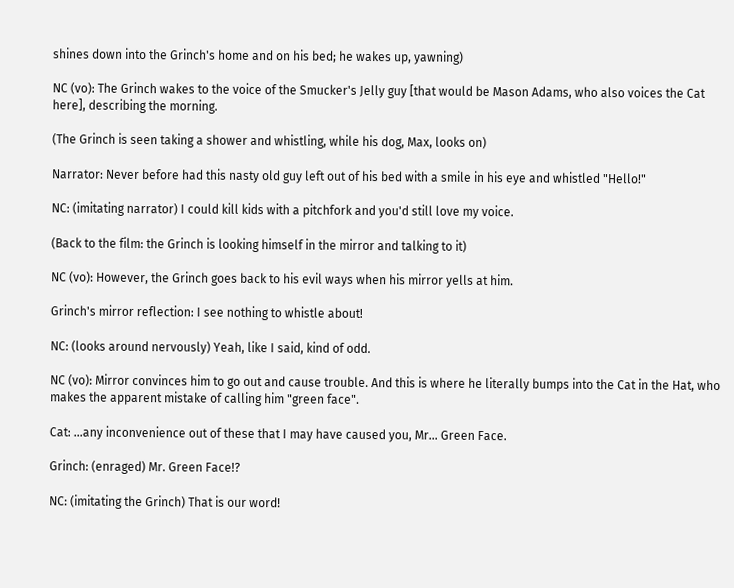shines down into the Grinch's home and on his bed; he wakes up, yawning)

NC (vo): The Grinch wakes to the voice of the Smucker's Jelly guy [that would be Mason Adams, who also voices the Cat here], describing the morning.

(The Grinch is seen taking a shower and whistling, while his dog, Max, looks on)

Narrator: Never before had this nasty old guy left out of his bed with a smile in his eye and whistled "Hello!"

NC: (imitating narrator) I could kill kids with a pitchfork and you'd still love my voice.

(Back to the film: the Grinch is looking himself in the mirror and talking to it)

NC (vo): However, the Grinch goes back to his evil ways when his mirror yells at him.

Grinch's mirror reflection: I see nothing to whistle about!

NC: (looks around nervously) Yeah, like I said, kind of odd.

NC (vo): Mirror convinces him to go out and cause trouble. And this is where he literally bumps into the Cat in the Hat, who makes the apparent mistake of calling him "green face".

Cat: ...any inconvenience out of these that I may have caused you, Mr... Green Face.

Grinch: (enraged) Mr. Green Face!?

NC: (imitating the Grinch) That is our word!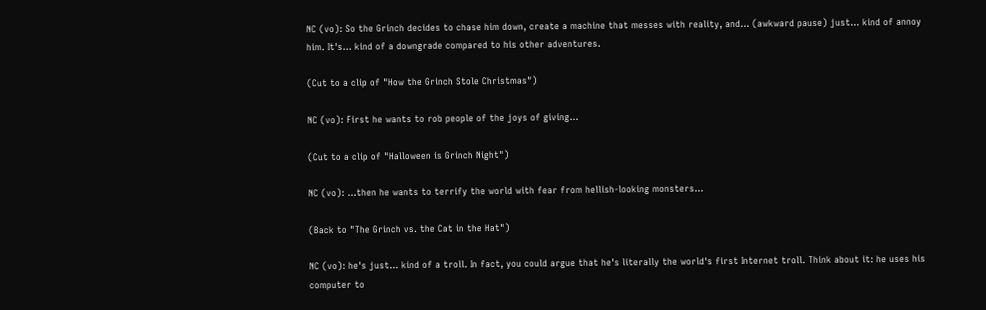NC (vo): So the Grinch decides to chase him down, create a machine that messes with reality, and... (awkward pause) just... kind of annoy him. It's... kind of a downgrade compared to his other adventures.

(Cut to a clip of "How the Grinch Stole Christmas")

NC (vo): First he wants to rob people of the joys of giving...

(Cut to a clip of "Halloween is Grinch Night")

NC (vo): ...then he wants to terrify the world with fear from hellish-looking monsters...

(Back to "The Grinch vs. the Cat in the Hat")

NC (vo): he's just... kind of a troll. In fact, you could argue that he's literally the world's first Internet troll. Think about it: he uses his computer to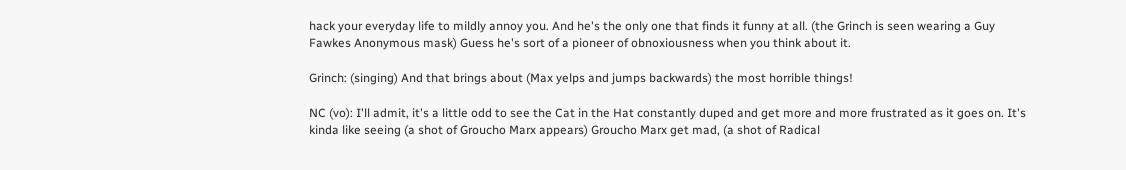hack your everyday life to mildly annoy you. And he's the only one that finds it funny at all. (the Grinch is seen wearing a Guy Fawkes Anonymous mask) Guess he's sort of a pioneer of obnoxiousness when you think about it.

Grinch: (singing) And that brings about (Max yelps and jumps backwards) the most horrible things!

NC (vo): I'll admit, it's a little odd to see the Cat in the Hat constantly duped and get more and more frustrated as it goes on. It's kinda like seeing (a shot of Groucho Marx appears) Groucho Marx get mad, (a shot of Radical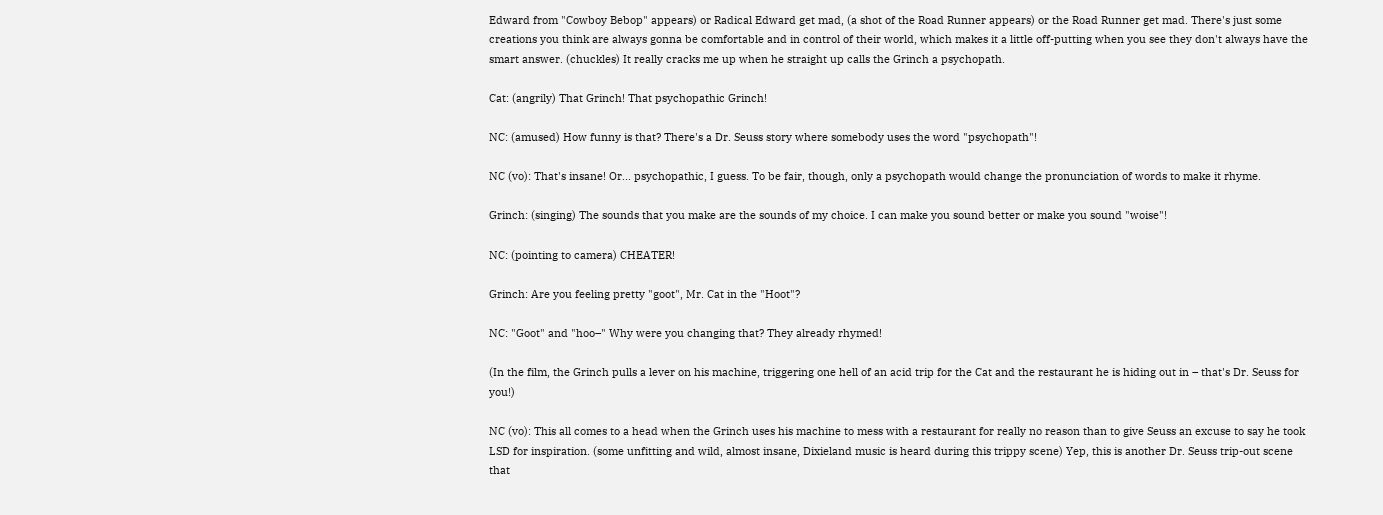Edward from "Cowboy Bebop" appears) or Radical Edward get mad, (a shot of the Road Runner appears) or the Road Runner get mad. There's just some creations you think are always gonna be comfortable and in control of their world, which makes it a little off-putting when you see they don't always have the smart answer. (chuckles) It really cracks me up when he straight up calls the Grinch a psychopath.

Cat: (angrily) That Grinch! That psychopathic Grinch!

NC: (amused) How funny is that? There's a Dr. Seuss story where somebody uses the word "psychopath"!

NC (vo): That's insane! Or... psychopathic, I guess. To be fair, though, only a psychopath would change the pronunciation of words to make it rhyme.

Grinch: (singing) The sounds that you make are the sounds of my choice. I can make you sound better or make you sound "woise"!

NC: (pointing to camera) CHEATER!

Grinch: Are you feeling pretty "goot", Mr. Cat in the "Hoot"?

NC: "Goot" and "hoo–" Why were you changing that? They already rhymed!

(In the film, the Grinch pulls a lever on his machine, triggering one hell of an acid trip for the Cat and the restaurant he is hiding out in – that's Dr. Seuss for you!)

NC (vo): This all comes to a head when the Grinch uses his machine to mess with a restaurant for really no reason than to give Seuss an excuse to say he took LSD for inspiration. (some unfitting and wild, almost insane, Dixieland music is heard during this trippy scene) Yep, this is another Dr. Seuss trip-out scene that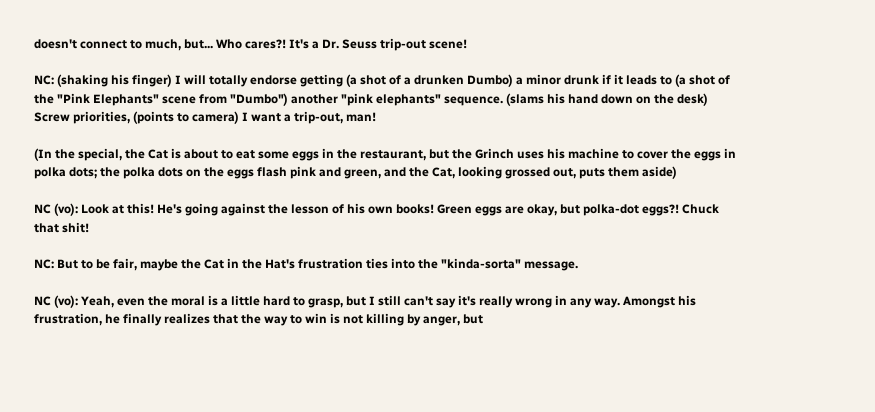doesn't connect to much, but... Who cares?! It's a Dr. Seuss trip-out scene!

NC: (shaking his finger) I will totally endorse getting (a shot of a drunken Dumbo) a minor drunk if it leads to (a shot of the "Pink Elephants" scene from "Dumbo") another "pink elephants" sequence. (slams his hand down on the desk) Screw priorities, (points to camera) I want a trip-out, man!

(In the special, the Cat is about to eat some eggs in the restaurant, but the Grinch uses his machine to cover the eggs in polka dots; the polka dots on the eggs flash pink and green, and the Cat, looking grossed out, puts them aside)

NC (vo): Look at this! He's going against the lesson of his own books! Green eggs are okay, but polka-dot eggs?! Chuck that shit!

NC: But to be fair, maybe the Cat in the Hat's frustration ties into the "kinda-sorta" message.

NC (vo): Yeah, even the moral is a little hard to grasp, but I still can't say it's really wrong in any way. Amongst his frustration, he finally realizes that the way to win is not killing by anger, but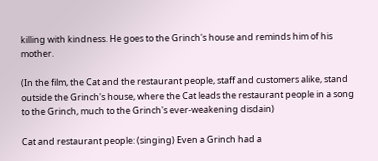killing with kindness. He goes to the Grinch's house and reminds him of his mother.

(In the film, the Cat and the restaurant people, staff and customers alike, stand outside the Grinch's house, where the Cat leads the restaurant people in a song to the Grinch, much to the Grinch's ever-weakening disdain)

Cat and restaurant people: (singing) Even a Grinch had a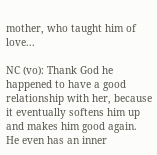mother, who taught him of love...

NC (vo): Thank God he happened to have a good relationship with her, because it eventually softens him up and makes him good again. He even has an inner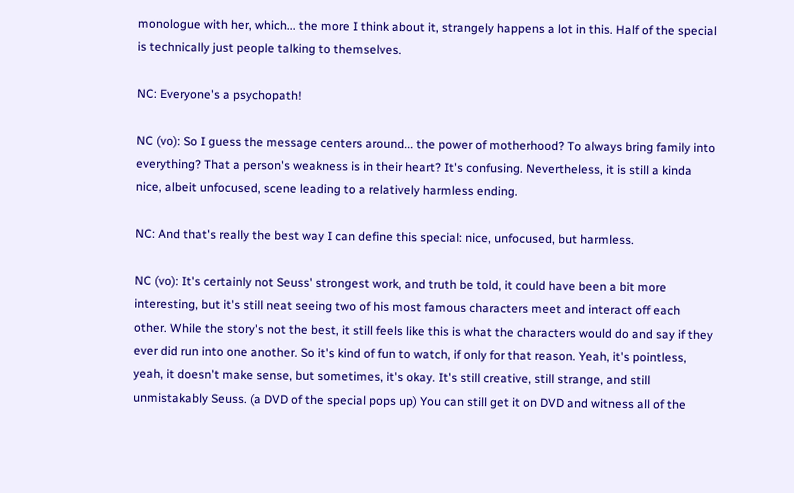monologue with her, which... the more I think about it, strangely happens a lot in this. Half of the special is technically just people talking to themselves.

NC: Everyone's a psychopath!

NC (vo): So I guess the message centers around... the power of motherhood? To always bring family into everything? That a person's weakness is in their heart? It's confusing. Nevertheless, it is still a kinda nice, albeit unfocused, scene leading to a relatively harmless ending.

NC: And that's really the best way I can define this special: nice, unfocused, but harmless.

NC (vo): It's certainly not Seuss' strongest work, and truth be told, it could have been a bit more interesting, but it's still neat seeing two of his most famous characters meet and interact off each other. While the story's not the best, it still feels like this is what the characters would do and say if they ever did run into one another. So it's kind of fun to watch, if only for that reason. Yeah, it's pointless, yeah, it doesn't make sense, but sometimes, it's okay. It's still creative, still strange, and still unmistakably Seuss. (a DVD of the special pops up) You can still get it on DVD and witness all of the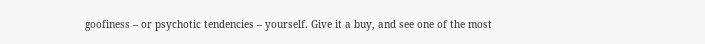goofiness – or psychotic tendencies – yourself. Give it a buy, and see one of the most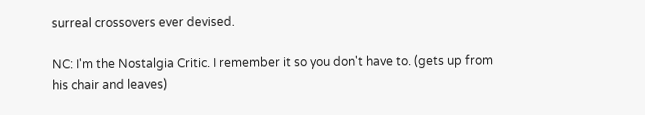surreal crossovers ever devised.

NC: I'm the Nostalgia Critic. I remember it so you don't have to. (gets up from his chair and leaves)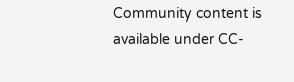Community content is available under CC-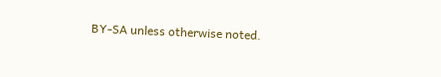BY-SA unless otherwise noted.